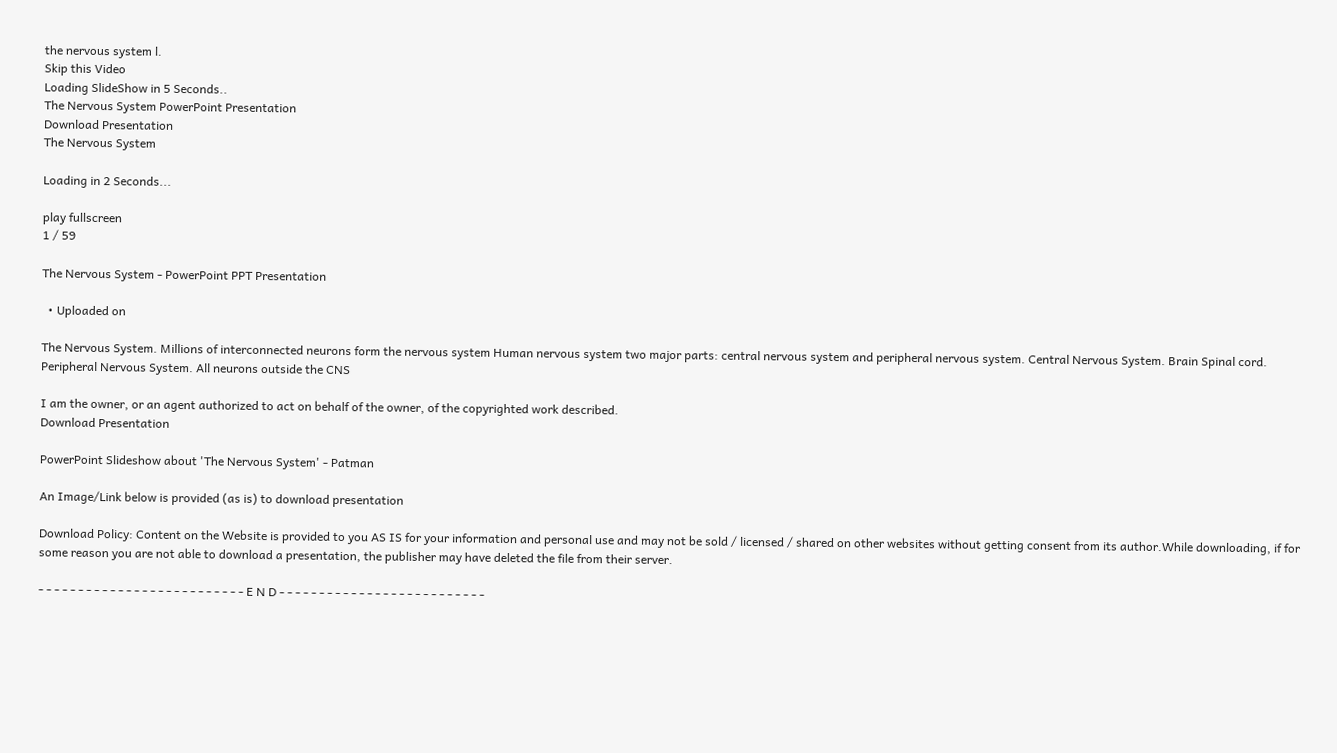the nervous system l.
Skip this Video
Loading SlideShow in 5 Seconds..
The Nervous System PowerPoint Presentation
Download Presentation
The Nervous System

Loading in 2 Seconds...

play fullscreen
1 / 59

The Nervous System - PowerPoint PPT Presentation

  • Uploaded on

The Nervous System. Millions of interconnected neurons form the nervous system Human nervous system two major parts: central nervous system and peripheral nervous system. Central Nervous System. Brain Spinal cord. Peripheral Nervous System. All neurons outside the CNS

I am the owner, or an agent authorized to act on behalf of the owner, of the copyrighted work described.
Download Presentation

PowerPoint Slideshow about 'The Nervous System' - Patman

An Image/Link below is provided (as is) to download presentation

Download Policy: Content on the Website is provided to you AS IS for your information and personal use and may not be sold / licensed / shared on other websites without getting consent from its author.While downloading, if for some reason you are not able to download a presentation, the publisher may have deleted the file from their server.

- - - - - - - - - - - - - - - - - - - - - - - - - - E N D - - - - - - - - - - - - - - - - - - - - - - - - - -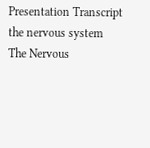Presentation Transcript
the nervous system
The Nervous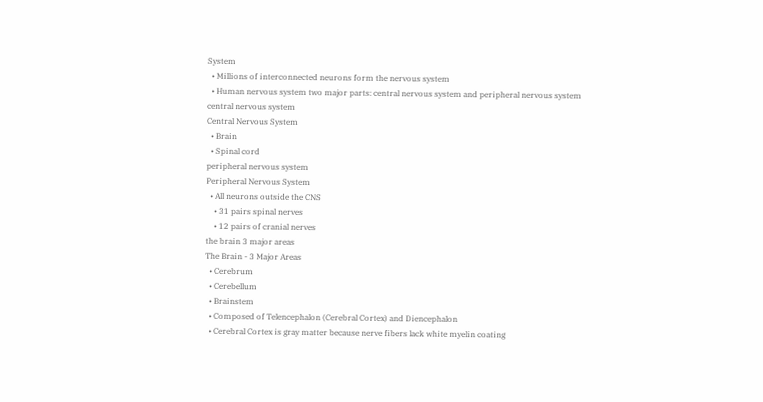System
  • Millions of interconnected neurons form the nervous system
  • Human nervous system two major parts: central nervous system and peripheral nervous system
central nervous system
Central Nervous System
  • Brain
  • Spinal cord
peripheral nervous system
Peripheral Nervous System
  • All neurons outside the CNS
    • 31 pairs spinal nerves
    • 12 pairs of cranial nerves
the brain 3 major areas
The Brain - 3 Major Areas
  • Cerebrum
  • Cerebellum
  • Brainstem
  • Composed of Telencephalon (Cerebral Cortex) and Diencephalon
  • Cerebral Cortex is gray matter because nerve fibers lack white myelin coating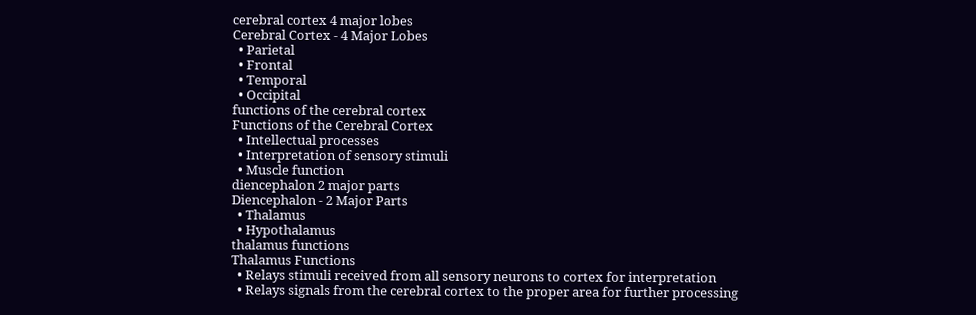cerebral cortex 4 major lobes
Cerebral Cortex - 4 Major Lobes
  • Parietal
  • Frontal
  • Temporal
  • Occipital
functions of the cerebral cortex
Functions of the Cerebral Cortex
  • Intellectual processes
  • Interpretation of sensory stimuli
  • Muscle function
diencephalon 2 major parts
Diencephalon - 2 Major Parts
  • Thalamus
  • Hypothalamus
thalamus functions
Thalamus Functions
  • Relays stimuli received from all sensory neurons to cortex for interpretation
  • Relays signals from the cerebral cortex to the proper area for further processing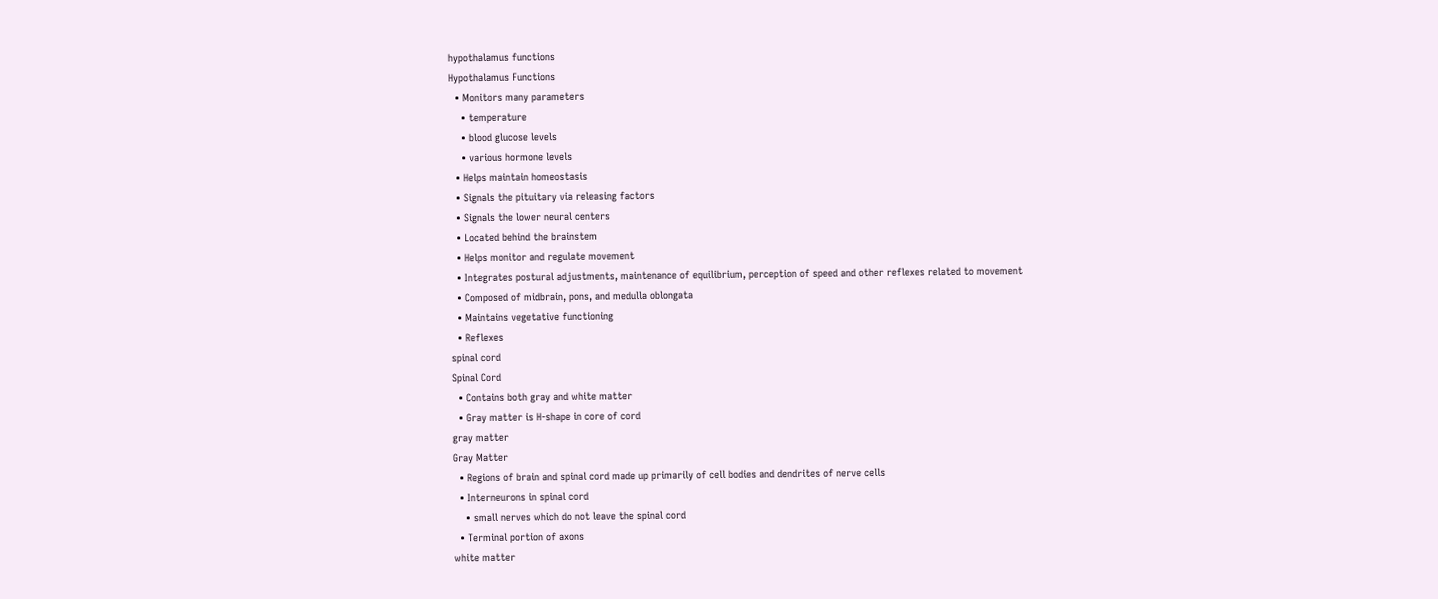hypothalamus functions
Hypothalamus Functions
  • Monitors many parameters
    • temperature
    • blood glucose levels
    • various hormone levels
  • Helps maintain homeostasis
  • Signals the pituitary via releasing factors
  • Signals the lower neural centers
  • Located behind the brainstem
  • Helps monitor and regulate movement
  • Integrates postural adjustments, maintenance of equilibrium, perception of speed and other reflexes related to movement
  • Composed of midbrain, pons, and medulla oblongata
  • Maintains vegetative functioning
  • Reflexes
spinal cord
Spinal Cord
  • Contains both gray and white matter
  • Gray matter is H-shape in core of cord
gray matter
Gray Matter
  • Regions of brain and spinal cord made up primarily of cell bodies and dendrites of nerve cells
  • Interneurons in spinal cord
    • small nerves which do not leave the spinal cord
  • Terminal portion of axons
white matter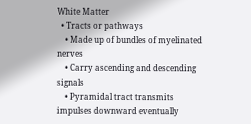White Matter
  • Tracts or pathways
    • Made up of bundles of myelinated nerves
    • Carry ascending and descending signals
    • Pyramidal tract transmits impulses downward eventually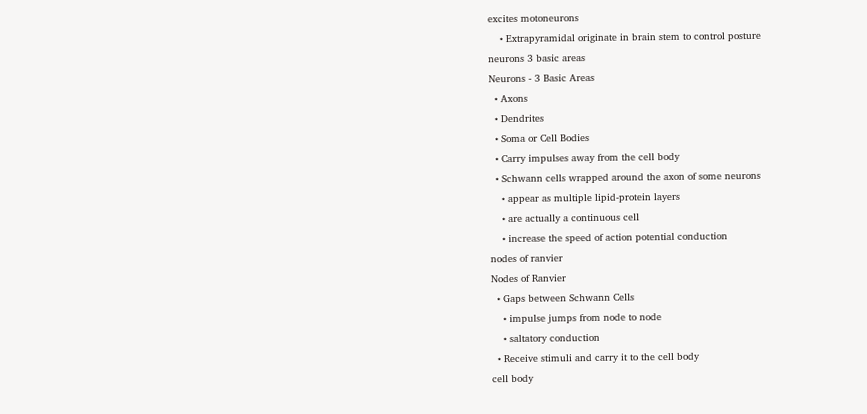excites motoneurons
    • Extrapyramidal originate in brain stem to control posture
neurons 3 basic areas
Neurons - 3 Basic Areas
  • Axons
  • Dendrites
  • Soma or Cell Bodies
  • Carry impulses away from the cell body
  • Schwann cells wrapped around the axon of some neurons
    • appear as multiple lipid-protein layers
    • are actually a continuous cell
    • increase the speed of action potential conduction
nodes of ranvier
Nodes of Ranvier
  • Gaps between Schwann Cells
    • impulse jumps from node to node
    • saltatory conduction
  • Receive stimuli and carry it to the cell body
cell body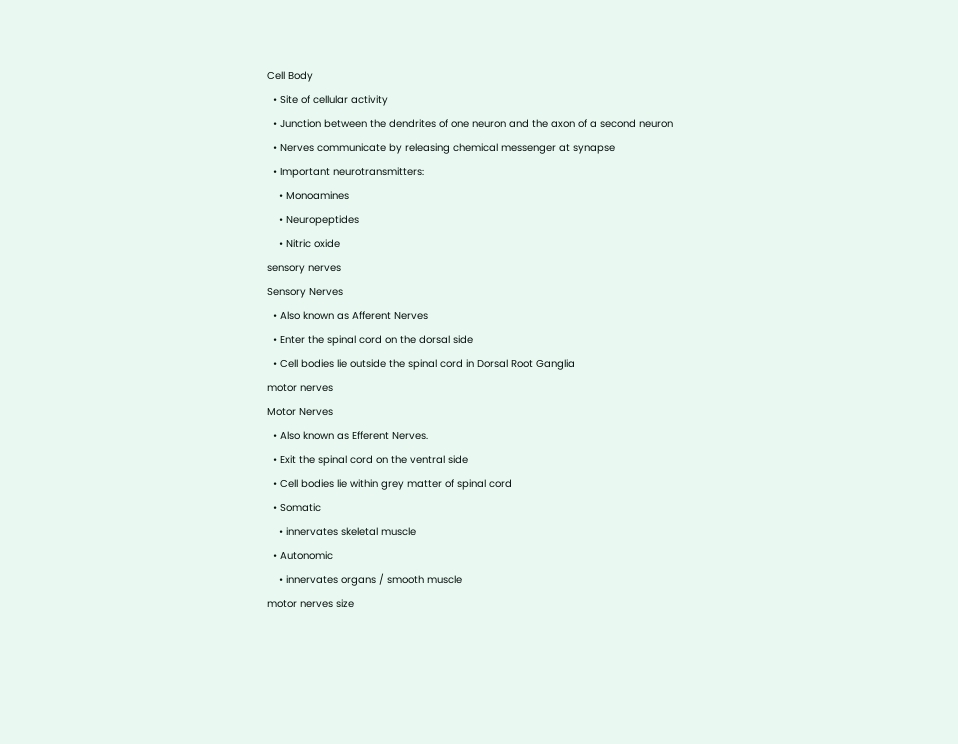Cell Body
  • Site of cellular activity
  • Junction between the dendrites of one neuron and the axon of a second neuron
  • Nerves communicate by releasing chemical messenger at synapse
  • Important neurotransmitters:
    • Monoamines
    • Neuropeptides
    • Nitric oxide
sensory nerves
Sensory Nerves
  • Also known as Afferent Nerves
  • Enter the spinal cord on the dorsal side
  • Cell bodies lie outside the spinal cord in Dorsal Root Ganglia
motor nerves
Motor Nerves
  • Also known as Efferent Nerves.
  • Exit the spinal cord on the ventral side
  • Cell bodies lie within grey matter of spinal cord
  • Somatic
    • innervates skeletal muscle
  • Autonomic
    • innervates organs / smooth muscle
motor nerves size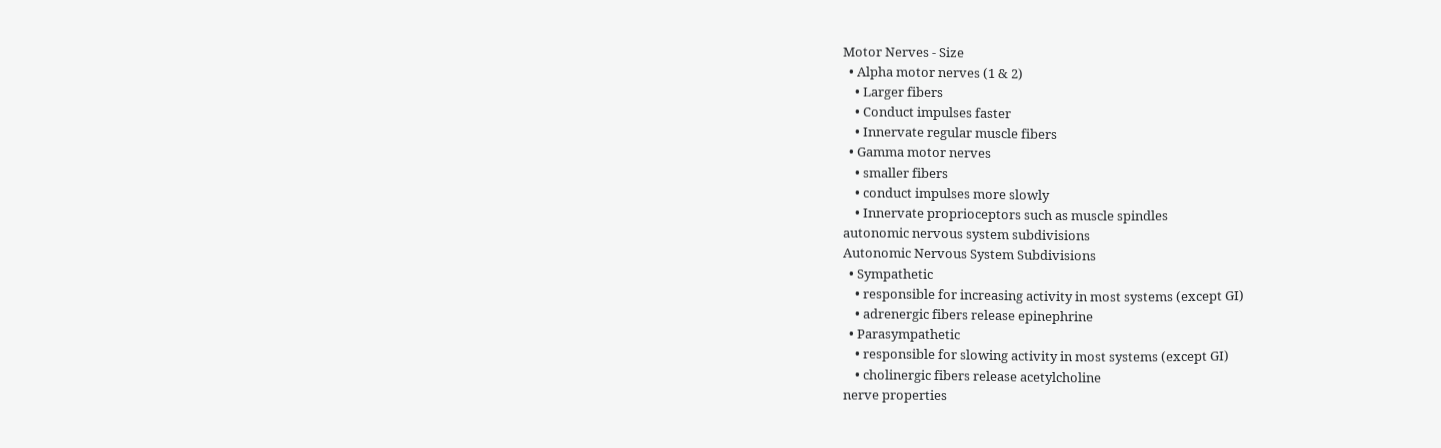Motor Nerves - Size
  • Alpha motor nerves (1 & 2)
    • Larger fibers
    • Conduct impulses faster
    • Innervate regular muscle fibers
  • Gamma motor nerves
    • smaller fibers
    • conduct impulses more slowly
    • Innervate proprioceptors such as muscle spindles
autonomic nervous system subdivisions
Autonomic Nervous System Subdivisions
  • Sympathetic
    • responsible for increasing activity in most systems (except GI)
    • adrenergic fibers release epinephrine
  • Parasympathetic
    • responsible for slowing activity in most systems (except GI)
    • cholinergic fibers release acetylcholine
nerve properties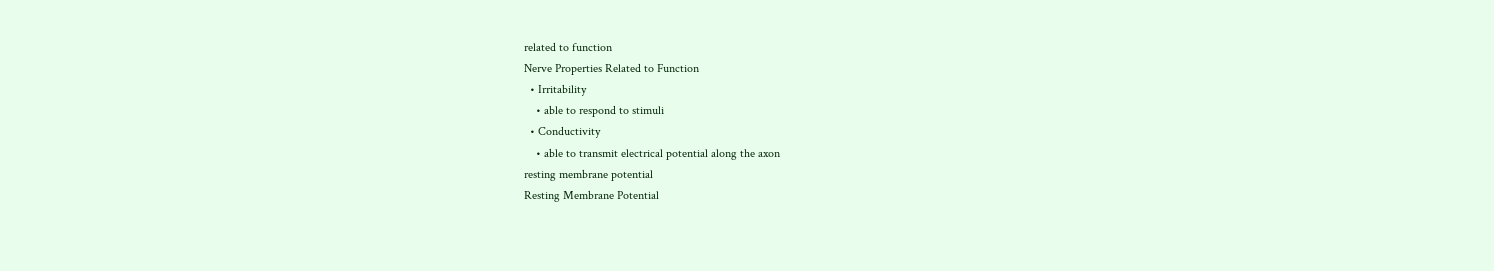related to function
Nerve Properties Related to Function
  • Irritability
    • able to respond to stimuli
  • Conductivity
    • able to transmit electrical potential along the axon
resting membrane potential
Resting Membrane Potential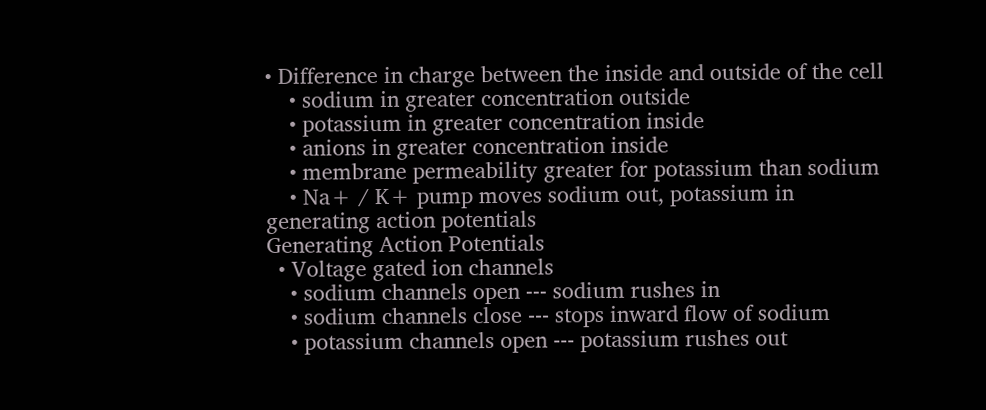• Difference in charge between the inside and outside of the cell
    • sodium in greater concentration outside
    • potassium in greater concentration inside
    • anions in greater concentration inside
    • membrane permeability greater for potassium than sodium
    • Na+ / K+ pump moves sodium out, potassium in
generating action potentials
Generating Action Potentials
  • Voltage gated ion channels
    • sodium channels open --- sodium rushes in
    • sodium channels close --- stops inward flow of sodium
    • potassium channels open --- potassium rushes out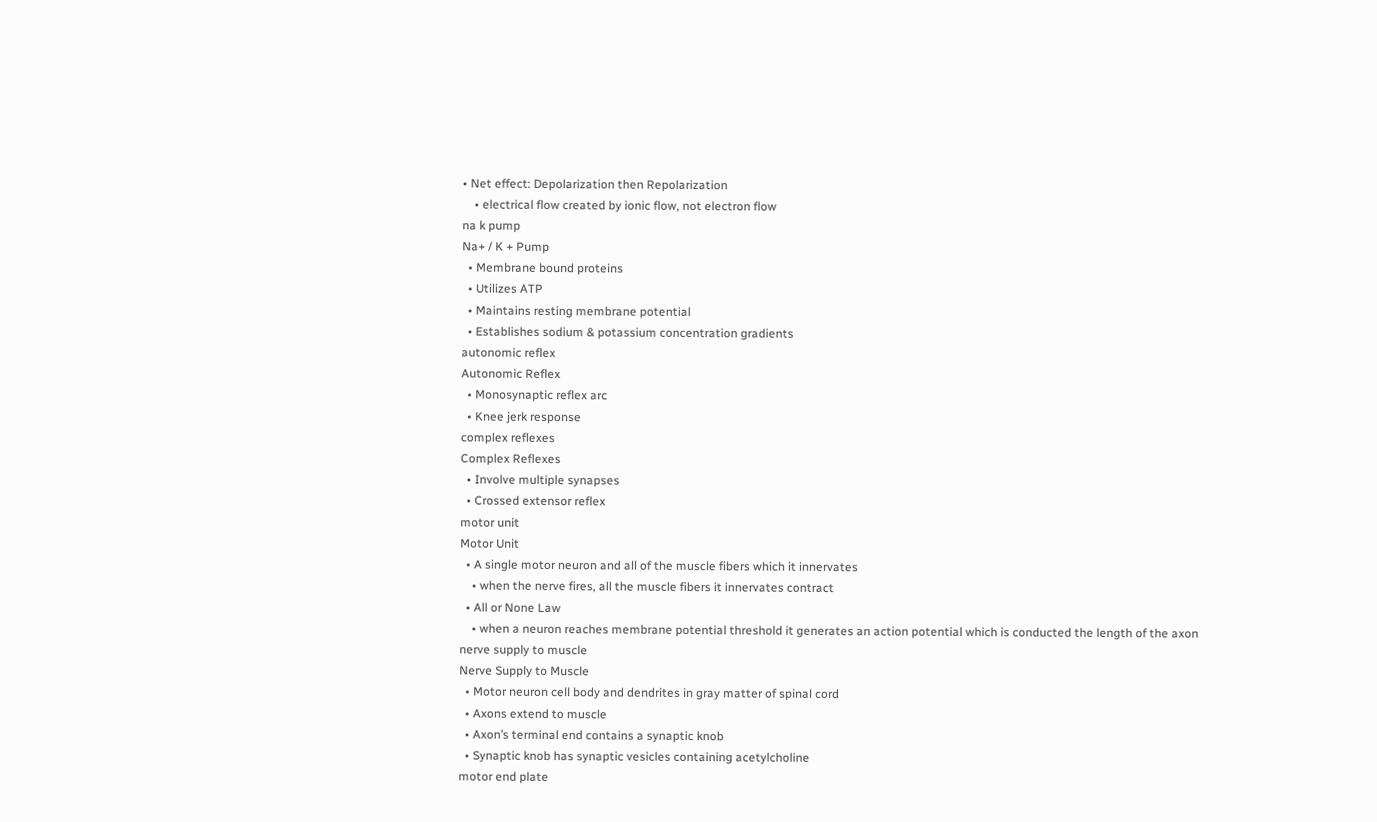• Net effect: Depolarization then Repolarization
    • electrical flow created by ionic flow, not electron flow
na k pump
Na+ / K + Pump
  • Membrane bound proteins
  • Utilizes ATP
  • Maintains resting membrane potential
  • Establishes sodium & potassium concentration gradients
autonomic reflex
Autonomic Reflex
  • Monosynaptic reflex arc
  • Knee jerk response
complex reflexes
Complex Reflexes
  • Involve multiple synapses
  • Crossed extensor reflex
motor unit
Motor Unit
  • A single motor neuron and all of the muscle fibers which it innervates
    • when the nerve fires, all the muscle fibers it innervates contract
  • All or None Law
    • when a neuron reaches membrane potential threshold it generates an action potential which is conducted the length of the axon
nerve supply to muscle
Nerve Supply to Muscle
  • Motor neuron cell body and dendrites in gray matter of spinal cord
  • Axons extend to muscle
  • Axon’s terminal end contains a synaptic knob
  • Synaptic knob has synaptic vesicles containing acetylcholine
motor end plate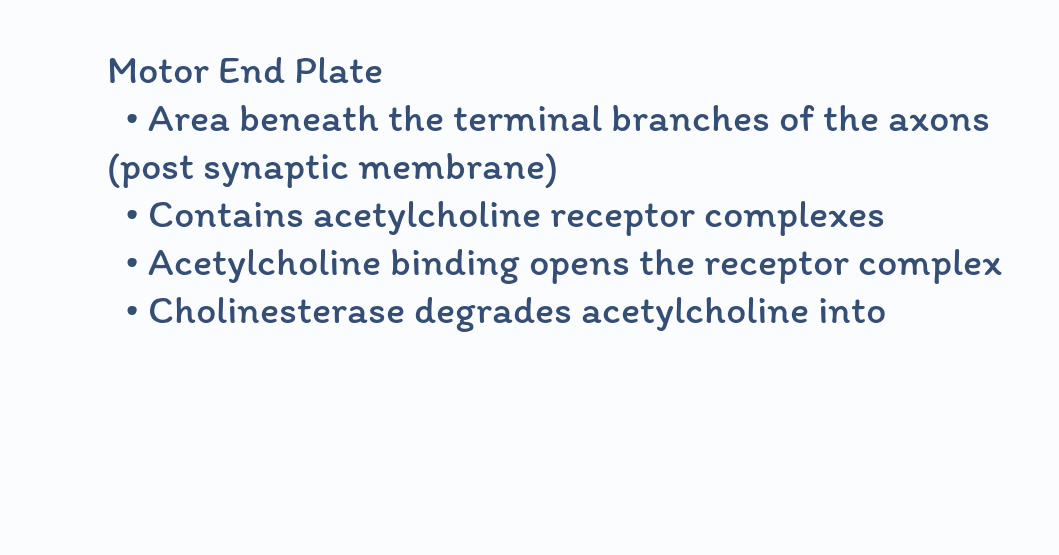Motor End Plate
  • Area beneath the terminal branches of the axons (post synaptic membrane)
  • Contains acetylcholine receptor complexes
  • Acetylcholine binding opens the receptor complex
  • Cholinesterase degrades acetylcholine into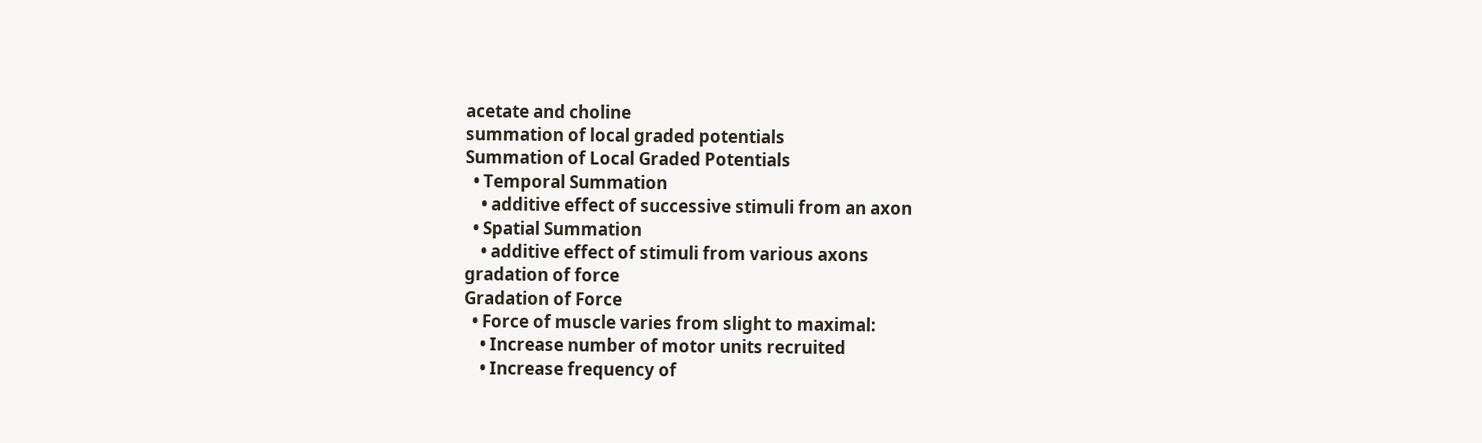acetate and choline
summation of local graded potentials
Summation of Local Graded Potentials
  • Temporal Summation
    • additive effect of successive stimuli from an axon
  • Spatial Summation
    • additive effect of stimuli from various axons
gradation of force
Gradation of Force
  • Force of muscle varies from slight to maximal:
    • Increase number of motor units recruited
    • Increase frequency of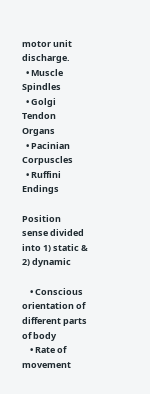motor unit discharge.
  • Muscle Spindles
  • Golgi Tendon Organs
  • Pacinian Corpuscles
  • Ruffini Endings

Position sense divided into 1) static & 2) dynamic

    • Conscious orientation of different parts of body
    • Rate of movement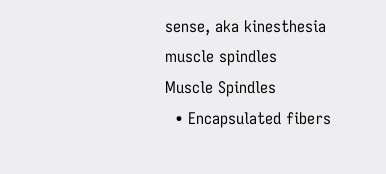sense, aka kinesthesia
muscle spindles
Muscle Spindles
  • Encapsulated fibers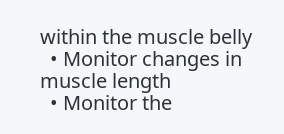within the muscle belly
  • Monitor changes in muscle length
  • Monitor the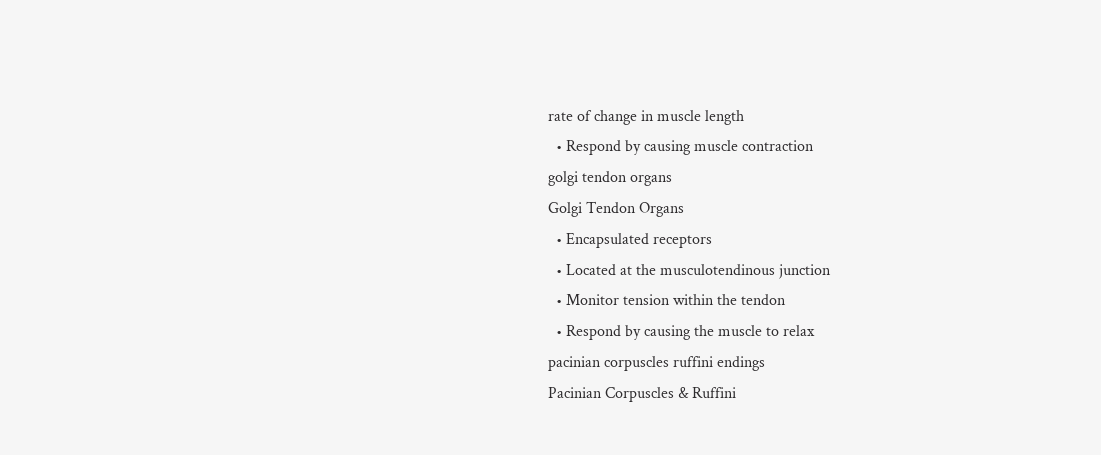rate of change in muscle length
  • Respond by causing muscle contraction
golgi tendon organs
Golgi Tendon Organs
  • Encapsulated receptors
  • Located at the musculotendinous junction
  • Monitor tension within the tendon
  • Respond by causing the muscle to relax
pacinian corpuscles ruffini endings
Pacinian Corpuscles & Ruffini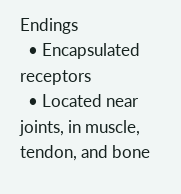Endings
  • Encapsulated receptors
  • Located near joints, in muscle, tendon, and bone